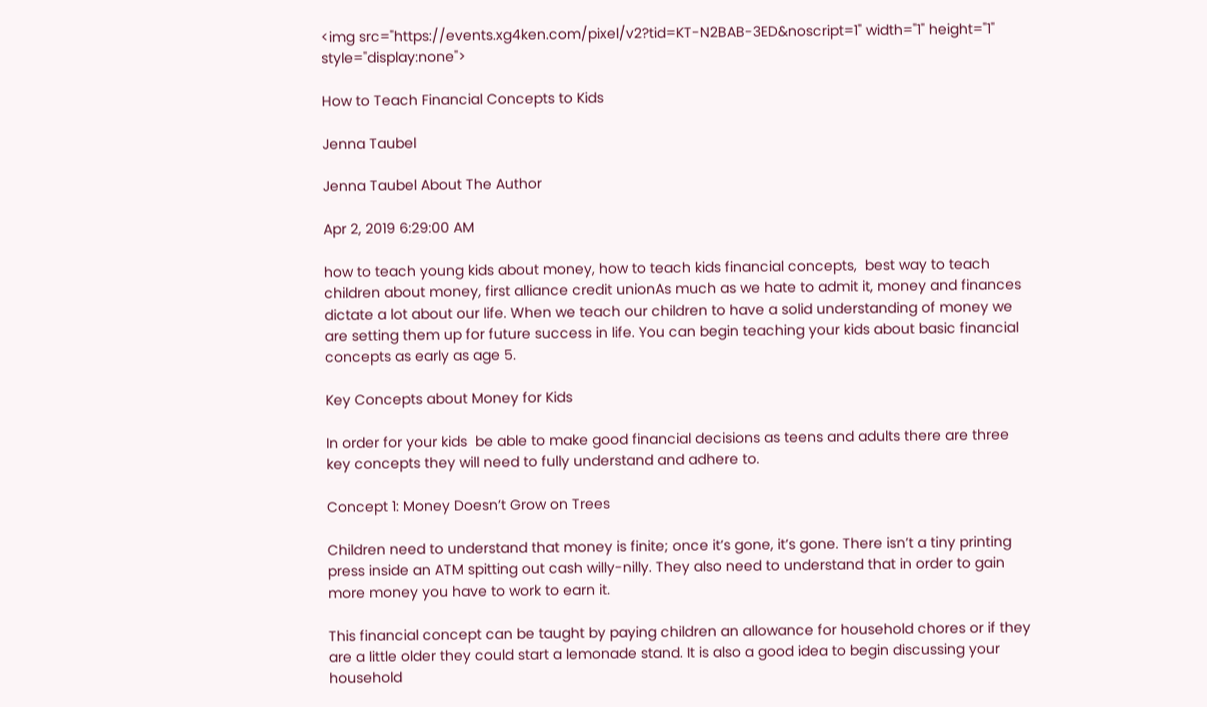<img src="https://events.xg4ken.com/pixel/v2?tid=KT-N2BAB-3ED&noscript=1" width="1" height="1" style="display:none">

How to Teach Financial Concepts to Kids

Jenna Taubel

Jenna Taubel About The Author

Apr 2, 2019 6:29:00 AM

how to teach young kids about money, how to teach kids financial concepts,  best way to teach children about money, first alliance credit unionAs much as we hate to admit it, money and finances dictate a lot about our life. When we teach our children to have a solid understanding of money we are setting them up for future success in life. You can begin teaching your kids about basic financial concepts as early as age 5.

Key Concepts about Money for Kids

In order for your kids  be able to make good financial decisions as teens and adults there are three key concepts they will need to fully understand and adhere to.

Concept 1: Money Doesn’t Grow on Trees

Children need to understand that money is finite; once it’s gone, it’s gone. There isn’t a tiny printing press inside an ATM spitting out cash willy-nilly. They also need to understand that in order to gain more money you have to work to earn it.

This financial concept can be taught by paying children an allowance for household chores or if they are a little older they could start a lemonade stand. It is also a good idea to begin discussing your household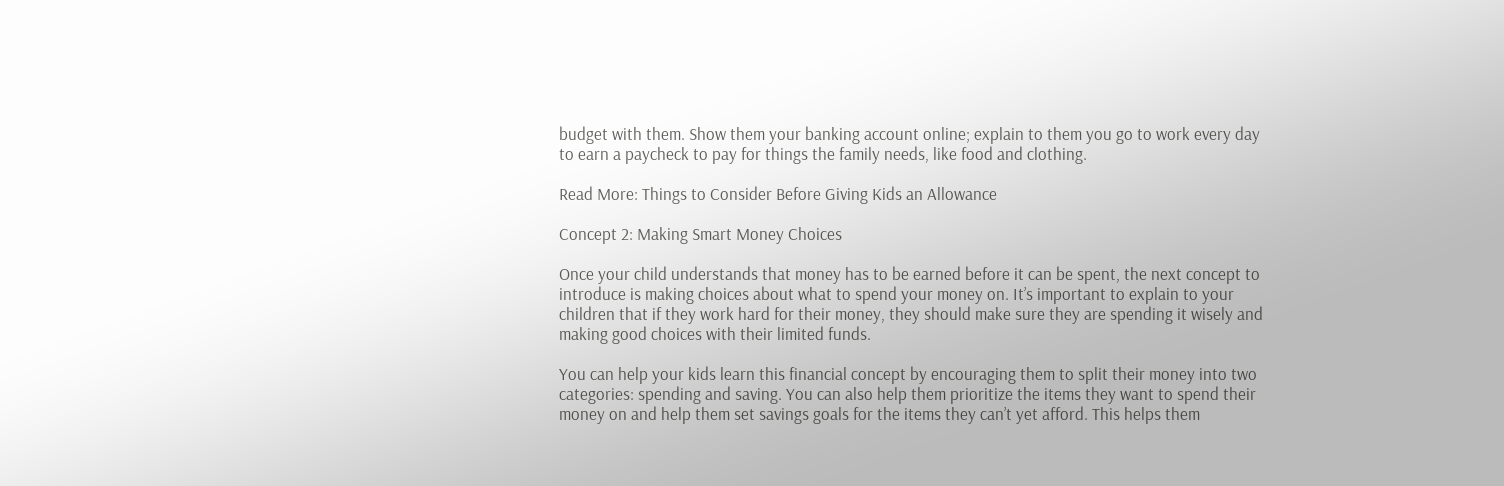budget with them. Show them your banking account online; explain to them you go to work every day to earn a paycheck to pay for things the family needs, like food and clothing.

Read More: Things to Consider Before Giving Kids an Allowance

Concept 2: Making Smart Money Choices

Once your child understands that money has to be earned before it can be spent, the next concept to introduce is making choices about what to spend your money on. It’s important to explain to your children that if they work hard for their money, they should make sure they are spending it wisely and making good choices with their limited funds.

You can help your kids learn this financial concept by encouraging them to split their money into two categories: spending and saving. You can also help them prioritize the items they want to spend their money on and help them set savings goals for the items they can’t yet afford. This helps them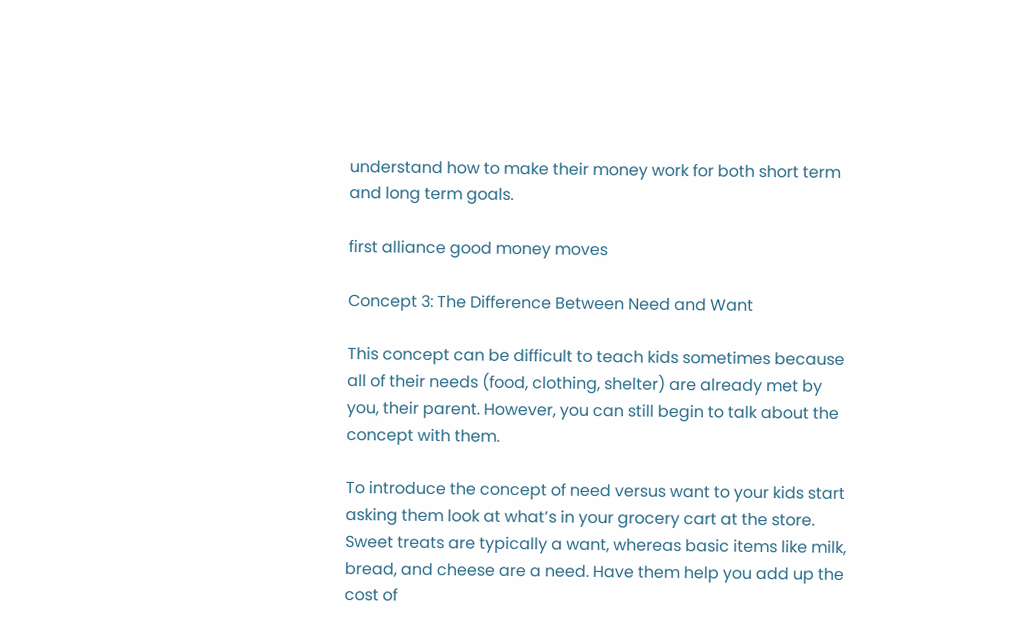understand how to make their money work for both short term and long term goals.

first alliance good money moves

Concept 3: The Difference Between Need and Want

This concept can be difficult to teach kids sometimes because all of their needs (food, clothing, shelter) are already met by you, their parent. However, you can still begin to talk about the concept with them.

To introduce the concept of need versus want to your kids start asking them look at what’s in your grocery cart at the store. Sweet treats are typically a want, whereas basic items like milk, bread, and cheese are a need. Have them help you add up the cost of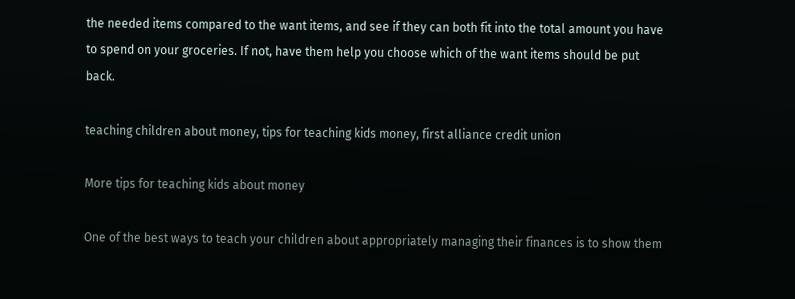the needed items compared to the want items, and see if they can both fit into the total amount you have to spend on your groceries. If not, have them help you choose which of the want items should be put back.

teaching children about money, tips for teaching kids money, first alliance credit union

More tips for teaching kids about money

One of the best ways to teach your children about appropriately managing their finances is to show them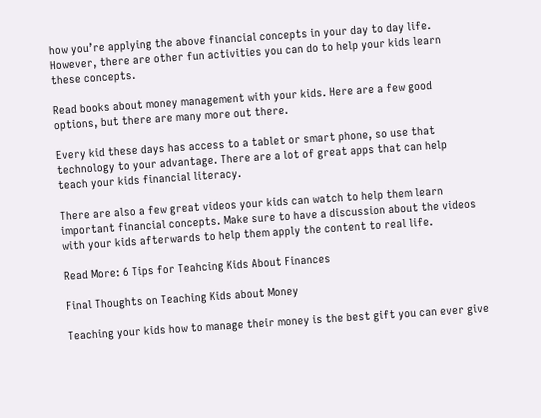how you’re applying the above financial concepts in your day to day life. However, there are other fun activities you can do to help your kids learn these concepts.

Read books about money management with your kids. Here are a few good options, but there are many more out there.

Every kid these days has access to a tablet or smart phone, so use that technology to your advantage. There are a lot of great apps that can help teach your kids financial literacy.

There are also a few great videos your kids can watch to help them learn important financial concepts. Make sure to have a discussion about the videos with your kids afterwards to help them apply the content to real life.

Read More: 6 Tips for Teahcing Kids About Finances

Final Thoughts on Teaching Kids about Money

Teaching your kids how to manage their money is the best gift you can ever give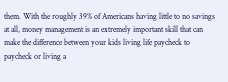them. With the roughly 39% of Americans having little to no savings at all, money management is an extremely important skill that can make the difference between your kids living life paycheck to paycheck or living a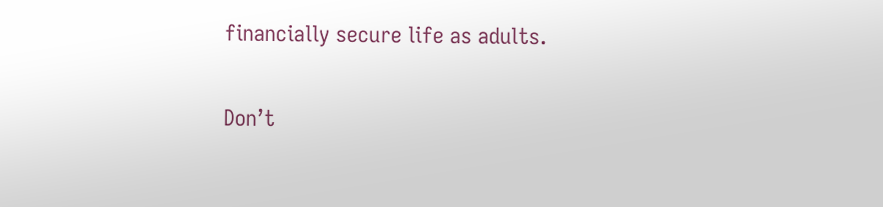financially secure life as adults.

Don’t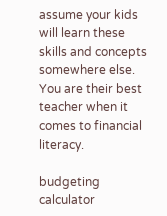assume your kids will learn these skills and concepts somewhere else. You are their best teacher when it comes to financial literacy.

budgeting calculator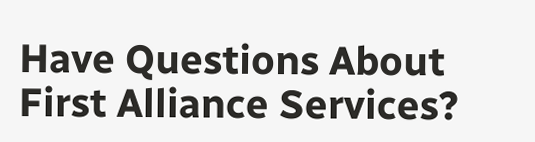Have Questions About First Alliance Services?